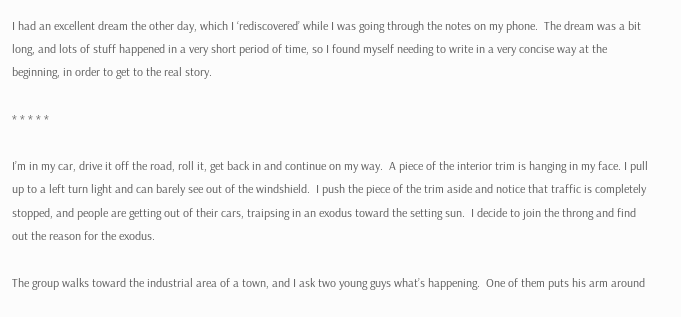I had an excellent dream the other day, which I ‘rediscovered’ while I was going through the notes on my phone.  The dream was a bit long, and lots of stuff happened in a very short period of time, so I found myself needing to write in a very concise way at the beginning, in order to get to the real story.

* * * * *

I’m in my car, drive it off the road, roll it, get back in and continue on my way.  A piece of the interior trim is hanging in my face. I pull up to a left turn light and can barely see out of the windshield.  I push the piece of the trim aside and notice that traffic is completely stopped, and people are getting out of their cars, traipsing in an exodus toward the setting sun.  I decide to join the throng and find out the reason for the exodus.

The group walks toward the industrial area of a town, and I ask two young guys what’s happening.  One of them puts his arm around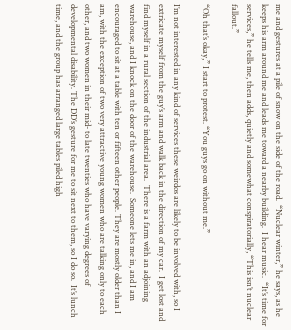me and gestures at a pile of snow on the side of the road.  “Nuclear winter,” he says, as he keeps his arm around me and leads me toward a nearby building.  I hear music.  “It’s time for services,” he tells me, then adds, quietly and somewhat conspiratorially, “This isn’t nuclear fallout.”

“Oh that’s okay,” I start to protest. “You guys go on without me.”

I’m not interested in any kind of services these weirdos are likely to be involved with, so I extricate myself from the guy’s arm and walk back in the direction of my car.  I get lost and find myself in a rural section of the industrial area.  There is a farm with an adjoining warehouse, and I knock on the door of the warehouse.  Someone lets me in, and I am encouraged to sit at a table with ten or fifteen other people. They are mostly older than I am, with the exception of two very attractive young women who are talking only to each other, and two women in their mid- to late twenties who have varying degrees of developmental disability. The DD’s gesture for me to sit next to them, so I do so.  It’s lunch time, and the group has arranged large tables piled high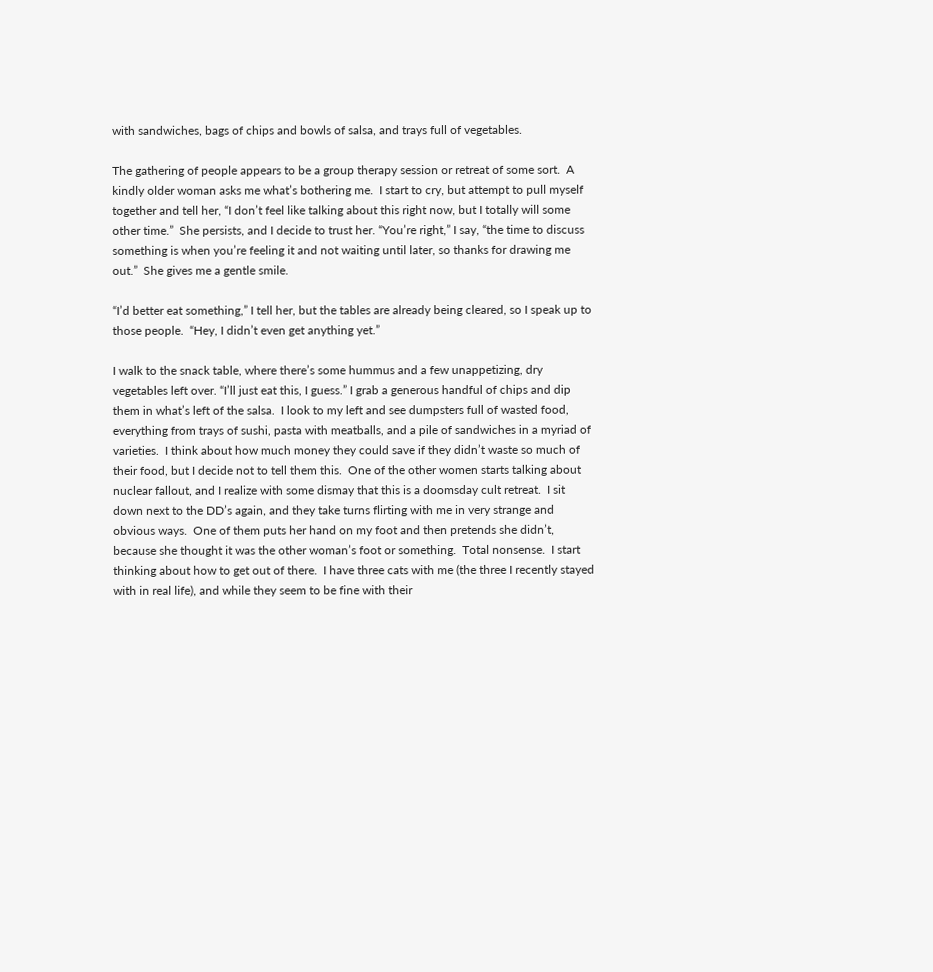with sandwiches, bags of chips and bowls of salsa, and trays full of vegetables.

The gathering of people appears to be a group therapy session or retreat of some sort.  A kindly older woman asks me what’s bothering me.  I start to cry, but attempt to pull myself together and tell her, “I don’t feel like talking about this right now, but I totally will some other time.”  She persists, and I decide to trust her. “You’re right,” I say, “the time to discuss something is when you’re feeling it and not waiting until later, so thanks for drawing me out.”  She gives me a gentle smile.

“I’d better eat something,” I tell her, but the tables are already being cleared, so I speak up to those people.  “Hey, I didn’t even get anything yet.”

I walk to the snack table, where there’s some hummus and a few unappetizing, dry vegetables left over. “I’ll just eat this, I guess.” I grab a generous handful of chips and dip them in what’s left of the salsa.  I look to my left and see dumpsters full of wasted food, everything from trays of sushi, pasta with meatballs, and a pile of sandwiches in a myriad of varieties.  I think about how much money they could save if they didn’t waste so much of their food, but I decide not to tell them this.  One of the other women starts talking about nuclear fallout, and I realize with some dismay that this is a doomsday cult retreat.  I sit down next to the DD’s again, and they take turns flirting with me in very strange and obvious ways.  One of them puts her hand on my foot and then pretends she didn’t, because she thought it was the other woman’s foot or something.  Total nonsense.  I start thinking about how to get out of there.  I have three cats with me (the three I recently stayed with in real life), and while they seem to be fine with their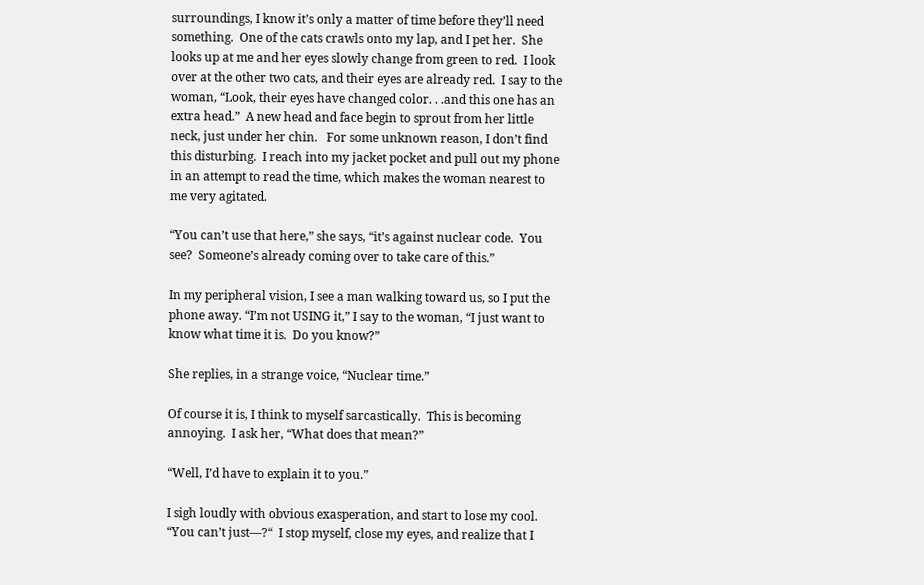surroundings, I know it’s only a matter of time before they’ll need something.  One of the cats crawls onto my lap, and I pet her.  She looks up at me and her eyes slowly change from green to red.  I look over at the other two cats, and their eyes are already red.  I say to the woman, “Look, their eyes have changed color. . .and this one has an extra head.”  A new head and face begin to sprout from her little neck, just under her chin.   For some unknown reason, I don’t find this disturbing.  I reach into my jacket pocket and pull out my phone in an attempt to read the time, which makes the woman nearest to me very agitated.

“You can’t use that here,” she says, “it’s against nuclear code.  You see?  Someone’s already coming over to take care of this.”

In my peripheral vision, I see a man walking toward us, so I put the phone away. “I’m not USING it,” I say to the woman, “I just want to know what time it is.  Do you know?”

She replies, in a strange voice, “Nuclear time.”

Of course it is, I think to myself sarcastically.  This is becoming annoying.  I ask her, “What does that mean?”

“Well, I’d have to explain it to you.”

I sigh loudly with obvious exasperation, and start to lose my cool. “You can’t just—?“  I stop myself, close my eyes, and realize that I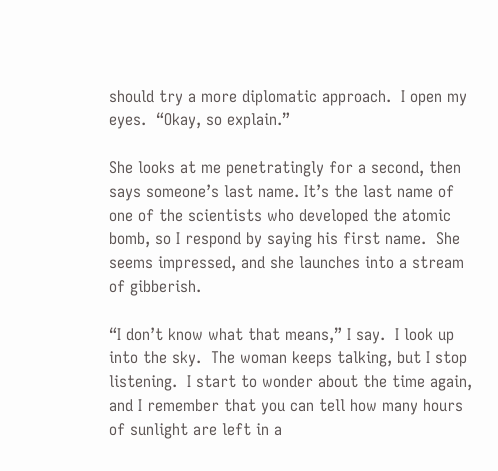should try a more diplomatic approach.  I open my eyes.  “Okay, so explain.”

She looks at me penetratingly for a second, then says someone’s last name. It’s the last name of one of the scientists who developed the atomic bomb, so I respond by saying his first name.  She seems impressed, and she launches into a stream of gibberish.

“I don’t know what that means,” I say.  I look up into the sky.  The woman keeps talking, but I stop listening.  I start to wonder about the time again, and I remember that you can tell how many hours of sunlight are left in a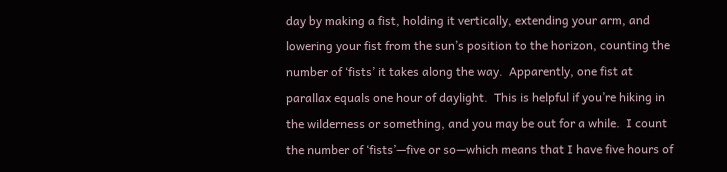day by making a fist, holding it vertically, extending your arm, and lowering your fist from the sun’s position to the horizon, counting the number of ‘fists’ it takes along the way.  Apparently, one fist at parallax equals one hour of daylight.  This is helpful if you’re hiking in the wilderness or something, and you may be out for a while.  I count the number of ‘fists’—five or so—which means that I have five hours of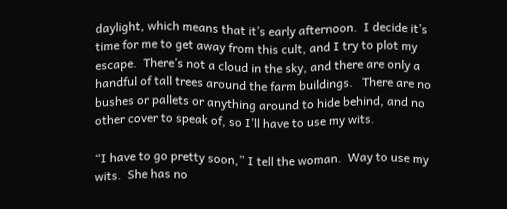daylight, which means that it’s early afternoon.  I decide it’s time for me to get away from this cult, and I try to plot my escape.  There’s not a cloud in the sky, and there are only a handful of tall trees around the farm buildings.   There are no bushes or pallets or anything around to hide behind, and no other cover to speak of, so I’ll have to use my wits.

“I have to go pretty soon,” I tell the woman.  Way to use my wits.  She has no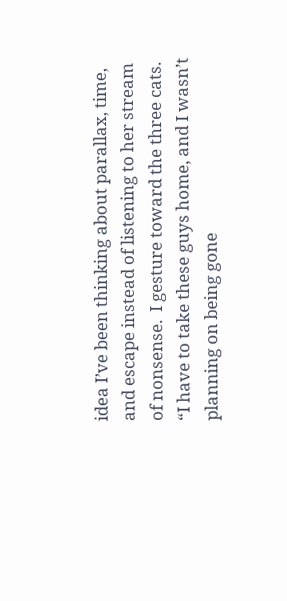idea I’ve been thinking about parallax, time, and escape instead of listening to her stream of nonsense.  I gesture toward the three cats.  “I have to take these guys home, and I wasn’t planning on being gone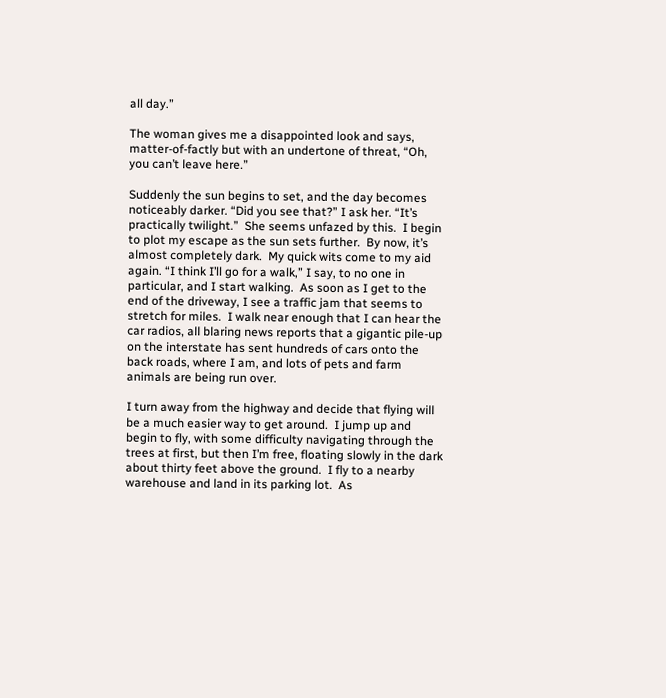all day.”

The woman gives me a disappointed look and says, matter-of-factly but with an undertone of threat, “Oh, you can’t leave here.”

Suddenly the sun begins to set, and the day becomes noticeably darker. “Did you see that?” I ask her. “It’s practically twilight.”  She seems unfazed by this.  I begin to plot my escape as the sun sets further.  By now, it’s almost completely dark.  My quick wits come to my aid again. “I think I’ll go for a walk,” I say, to no one in particular, and I start walking.  As soon as I get to the end of the driveway, I see a traffic jam that seems to stretch for miles.  I walk near enough that I can hear the car radios, all blaring news reports that a gigantic pile-up on the interstate has sent hundreds of cars onto the back roads, where I am, and lots of pets and farm animals are being run over.

I turn away from the highway and decide that flying will be a much easier way to get around.  I jump up and begin to fly, with some difficulty navigating through the trees at first, but then I’m free, floating slowly in the dark about thirty feet above the ground.  I fly to a nearby warehouse and land in its parking lot.  As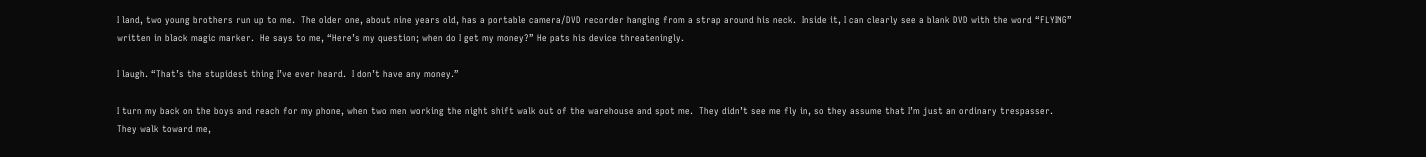I land, two young brothers run up to me.  The older one, about nine years old, has a portable camera/DVD recorder hanging from a strap around his neck.  Inside it, I can clearly see a blank DVD with the word “FLYING” written in black magic marker.  He says to me, “Here’s my question; when do I get my money?” He pats his device threateningly.

I laugh. “That’s the stupidest thing I’ve ever heard.  I don’t have any money.”

I turn my back on the boys and reach for my phone, when two men working the night shift walk out of the warehouse and spot me.  They didn’t see me fly in, so they assume that I’m just an ordinary trespasser.  They walk toward me,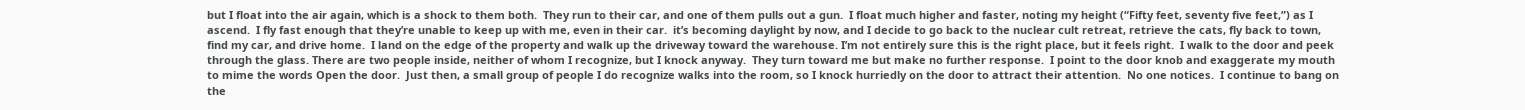but I float into the air again, which is a shock to them both.  They run to their car, and one of them pulls out a gun.  I float much higher and faster, noting my height (“Fifty feet, seventy five feet,”) as I ascend.  I fly fast enough that they’re unable to keep up with me, even in their car.  it’s becoming daylight by now, and I decide to go back to the nuclear cult retreat, retrieve the cats, fly back to town, find my car, and drive home.  I land on the edge of the property and walk up the driveway toward the warehouse. I’m not entirely sure this is the right place, but it feels right.  I walk to the door and peek through the glass. There are two people inside, neither of whom I recognize, but I knock anyway.  They turn toward me but make no further response.  I point to the door knob and exaggerate my mouth to mime the words Open the door.  Just then, a small group of people I do recognize walks into the room, so I knock hurriedly on the door to attract their attention.  No one notices.  I continue to bang on the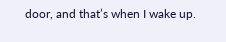door, and that’s when I wake up.